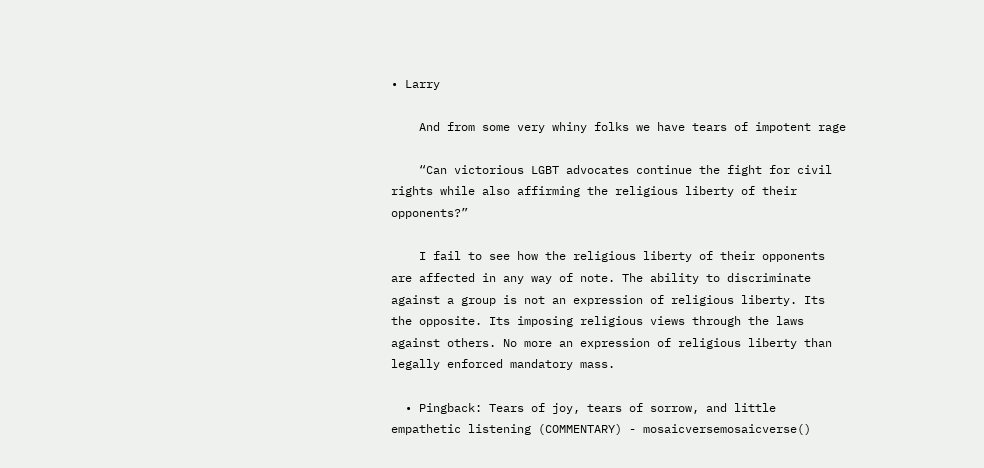• Larry

    And from some very whiny folks we have tears of impotent rage

    “Can victorious LGBT advocates continue the fight for civil rights while also affirming the religious liberty of their opponents?”

    I fail to see how the religious liberty of their opponents are affected in any way of note. The ability to discriminate against a group is not an expression of religious liberty. Its the opposite. Its imposing religious views through the laws against others. No more an expression of religious liberty than legally enforced mandatory mass.

  • Pingback: Tears of joy, tears of sorrow, and little empathetic listening (COMMENTARY) - mosaicversemosaicverse()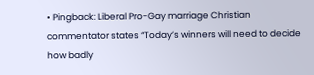• Pingback: Liberal Pro-Gay marriage Christian commentator states “Today’s winners will need to decide how badly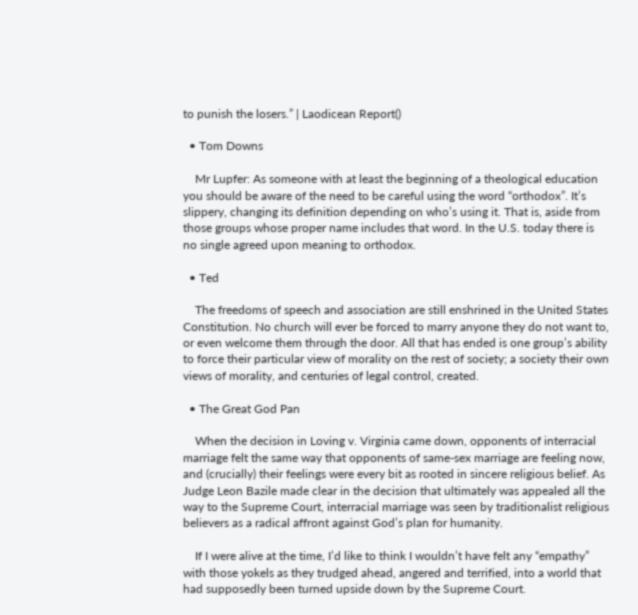to punish the losers.” | Laodicean Report()

  • Tom Downs

    Mr Lupfer: As someone with at least the beginning of a theological education you should be aware of the need to be careful using the word “orthodox”. It’s slippery, changing its definition depending on who’s using it. That is, aside from those groups whose proper name includes that word. In the U.S. today there is no single agreed upon meaning to orthodox.

  • Ted

    The freedoms of speech and association are still enshrined in the United States Constitution. No church will ever be forced to marry anyone they do not want to, or even welcome them through the door. All that has ended is one group’s ability to force their particular view of morality on the rest of society; a society their own views of morality, and centuries of legal control, created.

  • The Great God Pan

    When the decision in Loving v. Virginia came down, opponents of interracial marriage felt the same way that opponents of same-sex marriage are feeling now, and (crucially) their feelings were every bit as rooted in sincere religious belief. As Judge Leon Bazile made clear in the decision that ultimately was appealed all the way to the Supreme Court, interracial marriage was seen by traditionalist religious believers as a radical affront against God’s plan for humanity.

    If I were alive at the time, I’d like to think I wouldn’t have felt any “empathy” with those yokels as they trudged ahead, angered and terrified, into a world that had supposedly been turned upside down by the Supreme Court.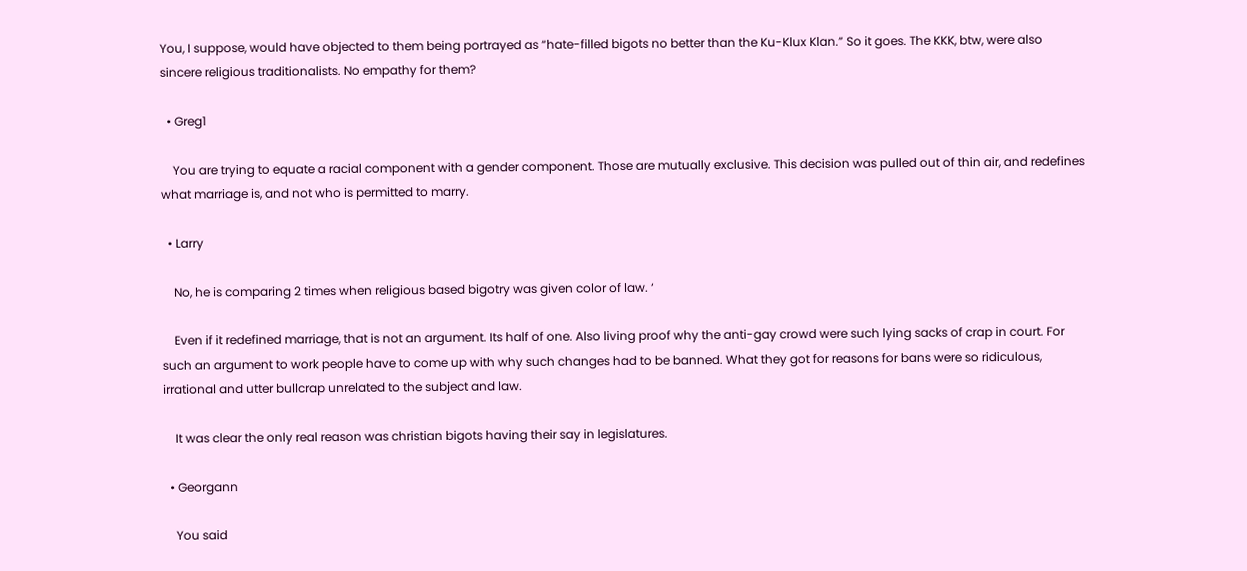You, I suppose, would have objected to them being portrayed as “hate-filled bigots no better than the Ku-Klux Klan.” So it goes. The KKK, btw, were also sincere religious traditionalists. No empathy for them?

  • Greg1

    You are trying to equate a racial component with a gender component. Those are mutually exclusive. This decision was pulled out of thin air, and redefines what marriage is, and not who is permitted to marry.

  • Larry

    No, he is comparing 2 times when religious based bigotry was given color of law. ‘

    Even if it redefined marriage, that is not an argument. Its half of one. Also living proof why the anti-gay crowd were such lying sacks of crap in court. For such an argument to work people have to come up with why such changes had to be banned. What they got for reasons for bans were so ridiculous, irrational and utter bullcrap unrelated to the subject and law.

    It was clear the only real reason was christian bigots having their say in legislatures.

  • Georgann

    You said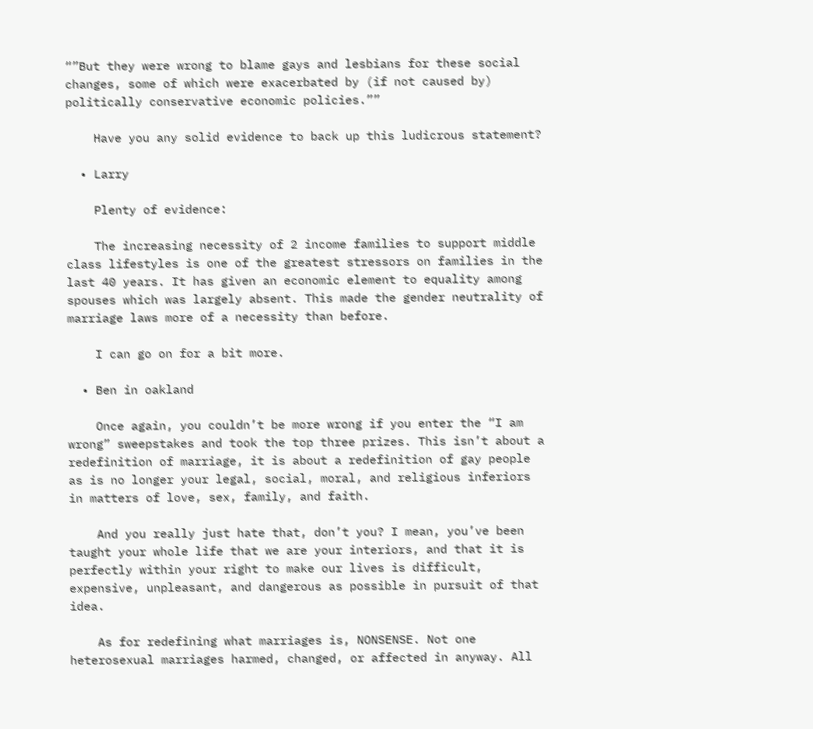“”But they were wrong to blame gays and lesbians for these social changes, some of which were exacerbated by (if not caused by) politically conservative economic policies.””

    Have you any solid evidence to back up this ludicrous statement?

  • Larry

    Plenty of evidence:

    The increasing necessity of 2 income families to support middle class lifestyles is one of the greatest stressors on families in the last 40 years. It has given an economic element to equality among spouses which was largely absent. This made the gender neutrality of marriage laws more of a necessity than before.

    I can go on for a bit more.

  • Ben in oakland

    Once again, you couldn’t be more wrong if you enter the “I am wrong” sweepstakes and took the top three prizes. This isn’t about a redefinition of marriage, it is about a redefinition of gay people as is no longer your legal, social, moral, and religious inferiors in matters of love, sex, family, and faith.

    And you really just hate that, don’t you? I mean, you’ve been taught your whole life that we are your interiors, and that it is perfectly within your right to make our lives is difficult, expensive, unpleasant, and dangerous as possible in pursuit of that idea.

    As for redefining what marriages is, NONSENSE. Not one heterosexual marriages harmed, changed, or affected in anyway. All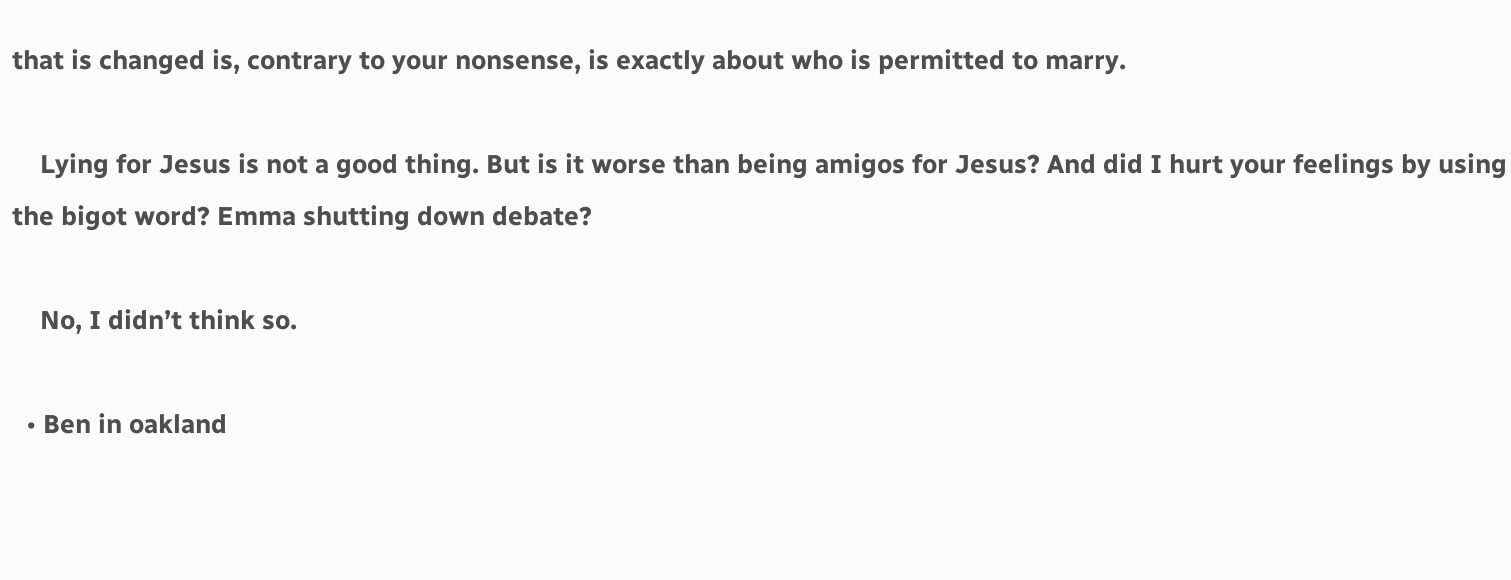that is changed is, contrary to your nonsense, is exactly about who is permitted to marry.

    Lying for Jesus is not a good thing. But is it worse than being amigos for Jesus? And did I hurt your feelings by using the bigot word? Emma shutting down debate?

    No, I didn’t think so.

  • Ben in oakland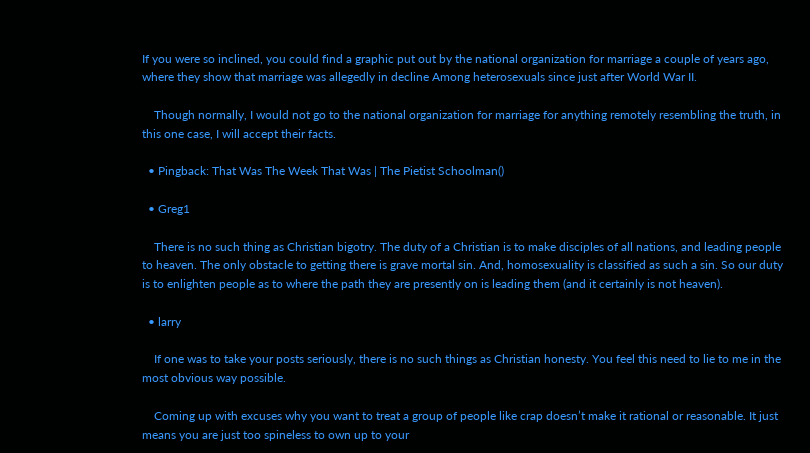If you were so inclined, you could find a graphic put out by the national organization for marriage a couple of years ago, where they show that marriage was allegedly in decline Among heterosexuals since just after World War II.

    Though normally, I would not go to the national organization for marriage for anything remotely resembling the truth, in this one case, I will accept their facts.

  • Pingback: That Was The Week That Was | The Pietist Schoolman()

  • Greg1

    There is no such thing as Christian bigotry. The duty of a Christian is to make disciples of all nations, and leading people to heaven. The only obstacle to getting there is grave mortal sin. And, homosexuality is classified as such a sin. So our duty is to enlighten people as to where the path they are presently on is leading them (and it certainly is not heaven).

  • larry

    If one was to take your posts seriously, there is no such things as Christian honesty. You feel this need to lie to me in the most obvious way possible.

    Coming up with excuses why you want to treat a group of people like crap doesn’t make it rational or reasonable. It just means you are just too spineless to own up to your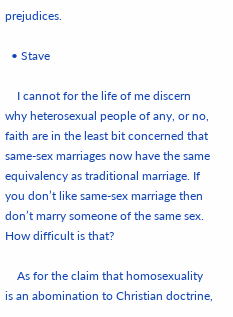prejudices.

  • Stave

    I cannot for the life of me discern why heterosexual people of any, or no, faith are in the least bit concerned that same-sex marriages now have the same equivalency as traditional marriage. If you don’t like same-sex marriage then don’t marry someone of the same sex. How difficult is that?

    As for the claim that homosexuality is an abomination to Christian doctrine,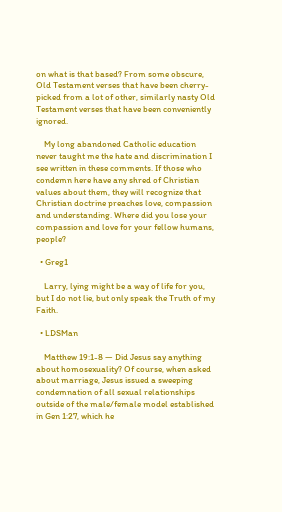on what is that based? From some obscure, Old Testament verses that have been cherry-picked from a lot of other, similarly nasty Old Testament verses that have been conveniently ignored.

    My long abandoned Catholic education never taught me the hate and discrimination I see written in these comments. If those who condemn here have any shred of Christian values about them, they will recognize that Christian doctrine preaches love, compassion and understanding. Where did you lose your compassion and love for your fellow humans, people?

  • Greg1

    Larry, lying might be a way of life for you, but I do not lie, but only speak the Truth of my Faith.

  • LDSMan

    Matthew 19:1-8 — Did Jesus say anything about homosexuality? Of course, when asked about marriage, Jesus issued a sweeping condemnation of all sexual relationships outside of the male/female model established in Gen 1:27, which he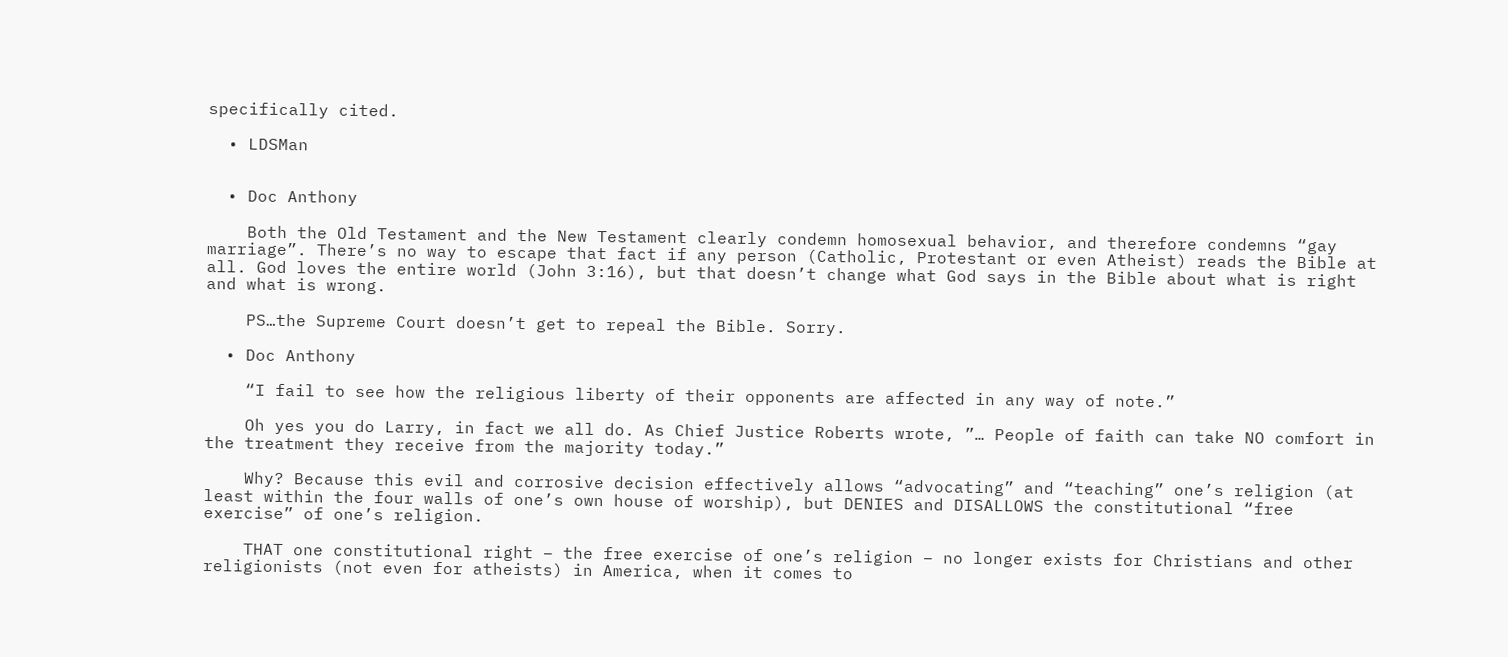specifically cited.

  • LDSMan


  • Doc Anthony

    Both the Old Testament and the New Testament clearly condemn homosexual behavior, and therefore condemns “gay marriage”. There’s no way to escape that fact if any person (Catholic, Protestant or even Atheist) reads the Bible at all. God loves the entire world (John 3:16), but that doesn’t change what God says in the Bible about what is right and what is wrong.

    PS…the Supreme Court doesn’t get to repeal the Bible. Sorry.

  • Doc Anthony

    “I fail to see how the religious liberty of their opponents are affected in any way of note.”

    Oh yes you do Larry, in fact we all do. As Chief Justice Roberts wrote, ”… People of faith can take NO comfort in the treatment they receive from the majority today.”

    Why? Because this evil and corrosive decision effectively allows “advocating” and “teaching” one’s religion (at least within the four walls of one’s own house of worship), but DENIES and DISALLOWS the constitutional “free exercise” of one’s religion.

    THAT one constitutional right – the free exercise of one’s religion – no longer exists for Christians and other religionists (not even for atheists) in America, when it comes to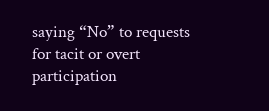saying “No” to requests for tacit or overt participation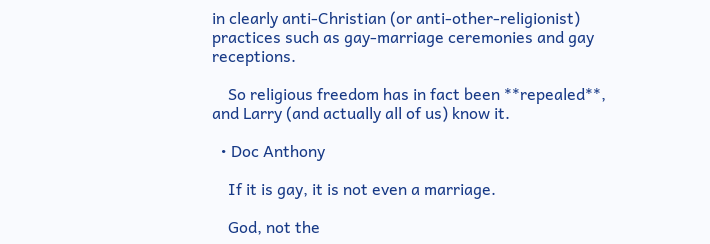in clearly anti-Christian (or anti-other-religionist) practices such as gay-marriage ceremonies and gay receptions.

    So religious freedom has in fact been **repealed**, and Larry (and actually all of us) know it.

  • Doc Anthony

    If it is gay, it is not even a marriage.

    God, not the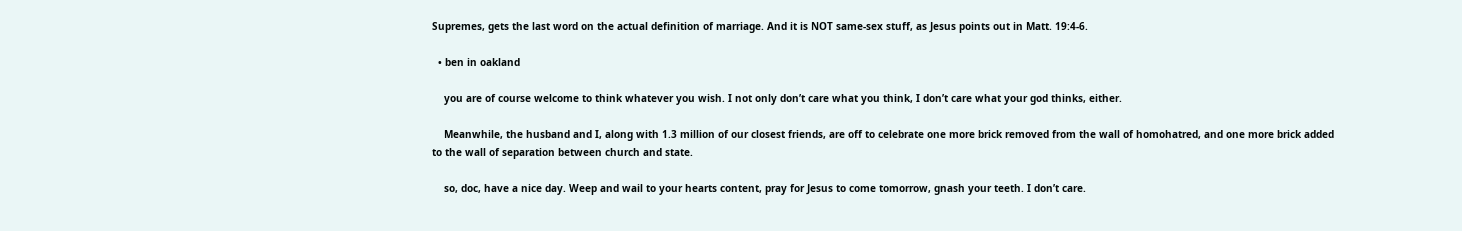Supremes, gets the last word on the actual definition of marriage. And it is NOT same-sex stuff, as Jesus points out in Matt. 19:4-6.

  • ben in oakland

    you are of course welcome to think whatever you wish. I not only don’t care what you think, I don’t care what your god thinks, either.

    Meanwhile, the husband and I, along with 1.3 million of our closest friends, are off to celebrate one more brick removed from the wall of homohatred, and one more brick added to the wall of separation between church and state.

    so, doc, have a nice day. Weep and wail to your hearts content, pray for Jesus to come tomorrow, gnash your teeth. I don’t care.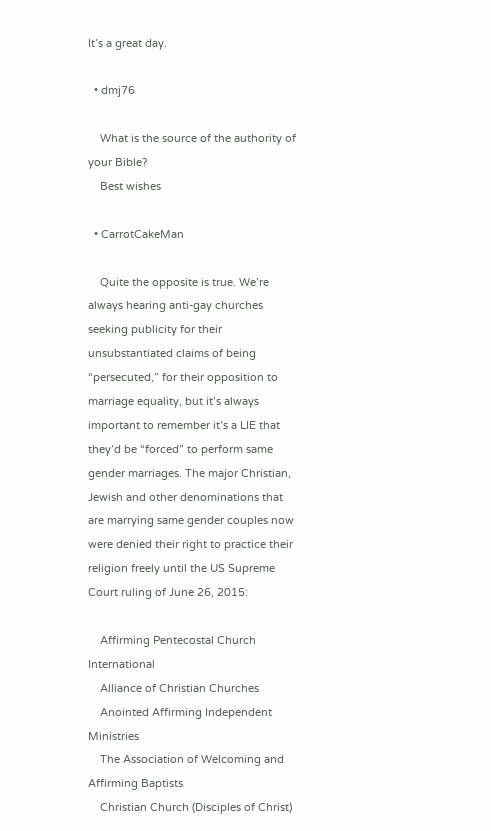It’s a great day.

  • dmj76

    What is the source of the authority of your Bible?
    Best wishes

  • CarrotCakeMan

    Quite the opposite is true. We’re always hearing anti-gay churches seeking publicity for their unsubstantiated claims of being “persecuted,” for their opposition to marriage equality, but it’s always important to remember it’s a LIE that they’d be “forced” to perform same gender marriages. The major Christian, Jewish and other denominations that are marrying same gender couples now were denied their right to practice their religion freely until the US Supreme Court ruling of June 26, 2015:

    Affirming Pentecostal Church International
    Alliance of Christian Churches
    Anointed Affirming Independent Ministries
    The Association of Welcoming and Affirming Baptists
    Christian Church (Disciples of Christ)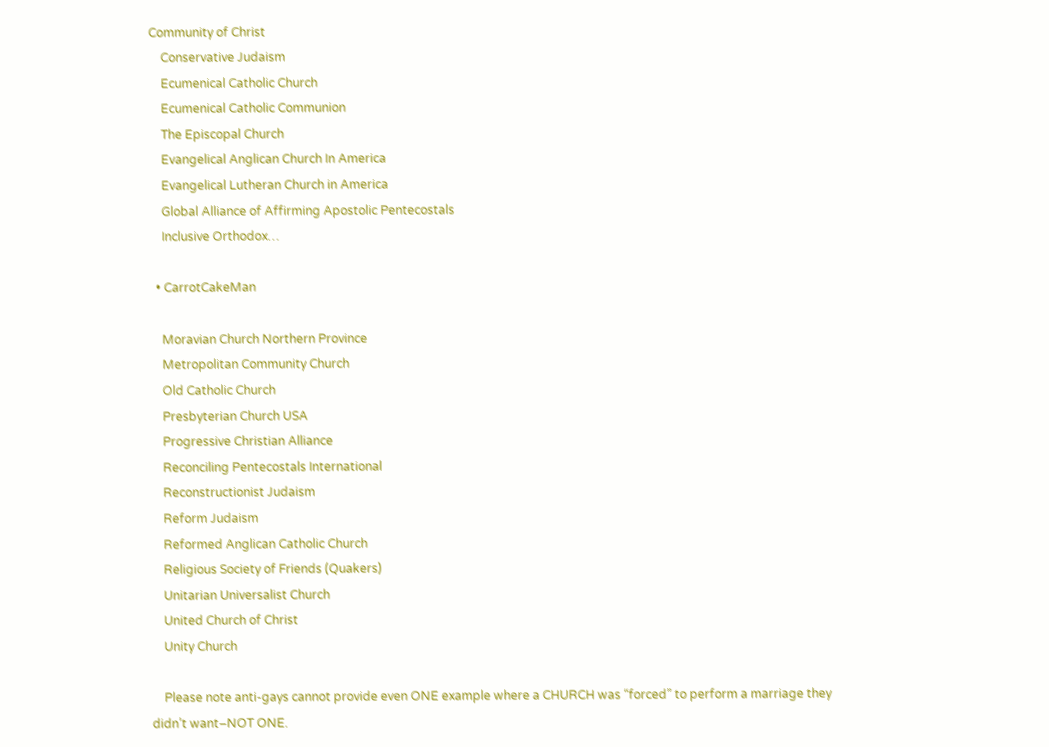Community of Christ
    Conservative Judaism
    Ecumenical Catholic Church
    Ecumenical Catholic Communion
    The Episcopal Church
    Evangelical Anglican Church In America
    Evangelical Lutheran Church in America
    Global Alliance of Affirming Apostolic Pentecostals
    Inclusive Orthodox…

  • CarrotCakeMan

    Moravian Church Northern Province
    Metropolitan Community Church
    Old Catholic Church
    Presbyterian Church USA
    Progressive Christian Alliance
    Reconciling Pentecostals International
    Reconstructionist Judaism
    Reform Judaism
    Reformed Anglican Catholic Church
    Religious Society of Friends (Quakers)
    Unitarian Universalist Church
    United Church of Christ
    Unity Church

    Please note anti-gays cannot provide even ONE example where a CHURCH was “forced” to perform a marriage they didn’t want–NOT ONE.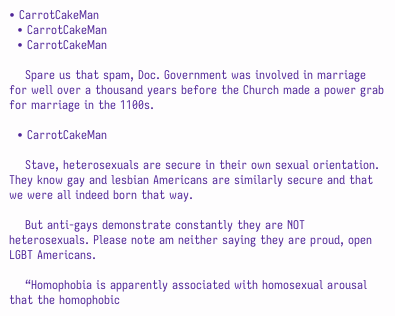• CarrotCakeMan
  • CarrotCakeMan
  • CarrotCakeMan

    Spare us that spam, Doc. Government was involved in marriage for well over a thousand years before the Church made a power grab for marriage in the 1100s.

  • CarrotCakeMan

    Stave, heterosexuals are secure in their own sexual orientation. They know gay and lesbian Americans are similarly secure and that we were all indeed born that way.

    But anti-gays demonstrate constantly they are NOT heterosexuals. Please note am neither saying they are proud, open LGBT Americans.

    “Homophobia is apparently associated with homosexual arousal that the homophobic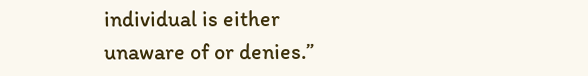individual is either unaware of or denies.”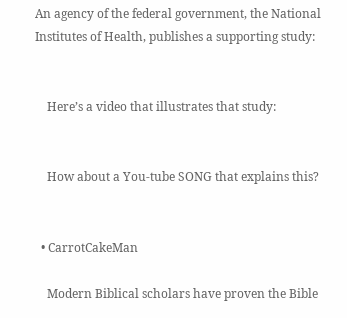An agency of the federal government, the National Institutes of Health, publishes a supporting study:


    Here’s a video that illustrates that study:


    How about a You-tube SONG that explains this?


  • CarrotCakeMan

    Modern Biblical scholars have proven the Bible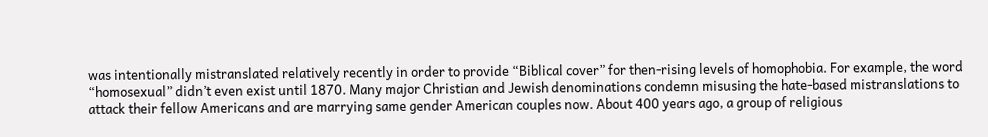was intentionally mistranslated relatively recently in order to provide “Biblical cover” for then-rising levels of homophobia. For example, the word “homosexual” didn’t even exist until 1870. Many major Christian and Jewish denominations condemn misusing the hate-based mistranslations to attack their fellow Americans and are marrying same gender American couples now. About 400 years ago, a group of religious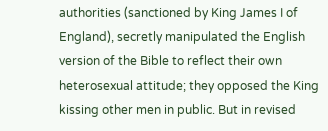authorities (sanctioned by King James I of England), secretly manipulated the English version of the Bible to reflect their own heterosexual attitude; they opposed the King kissing other men in public. But in revised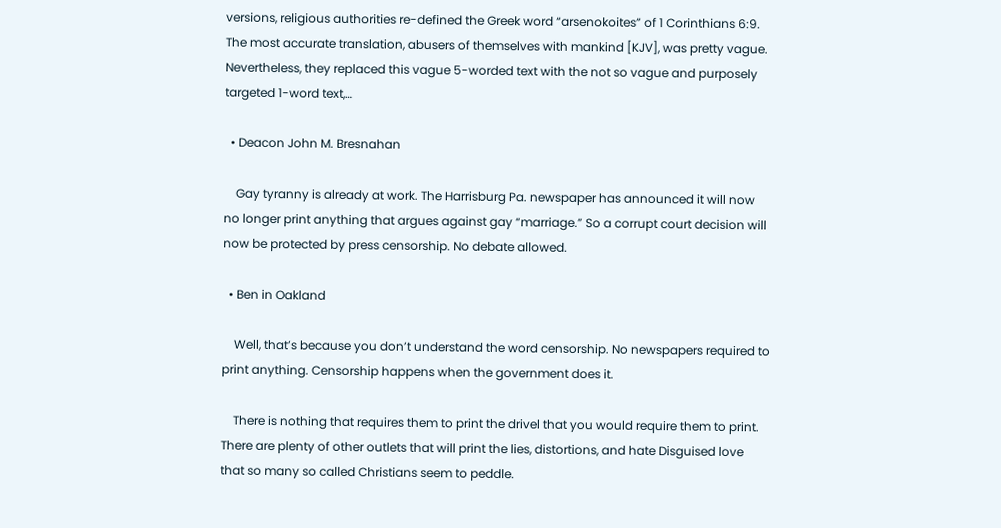versions, religious authorities re-defined the Greek word “arsenokoites” of 1 Corinthians 6:9. The most accurate translation, abusers of themselves with mankind [KJV], was pretty vague. Nevertheless, they replaced this vague 5-worded text with the not so vague and purposely targeted 1-word text,…

  • Deacon John M. Bresnahan

    Gay tyranny is already at work. The Harrisburg Pa. newspaper has announced it will now no longer print anything that argues against gay “marriage.” So a corrupt court decision will now be protected by press censorship. No debate allowed.

  • Ben in Oakland

    Well, that’s because you don’t understand the word censorship. No newspapers required to print anything. Censorship happens when the government does it.

    There is nothing that requires them to print the drivel that you would require them to print. There are plenty of other outlets that will print the lies, distortions, and hate Disguised love that so many so called Christians seem to peddle.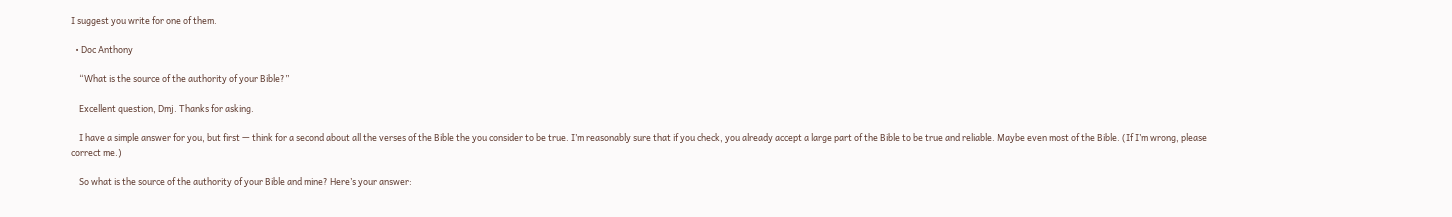I suggest you write for one of them.

  • Doc Anthony

    “What is the source of the authority of your Bible?”

    Excellent question, Dmj. Thanks for asking.

    I have a simple answer for you, but first — think for a second about all the verses of the Bible the you consider to be true. I’m reasonably sure that if you check, you already accept a large part of the Bible to be true and reliable. Maybe even most of the Bible. (If I’m wrong, please correct me.)

    So what is the source of the authority of your Bible and mine? Here’s your answer: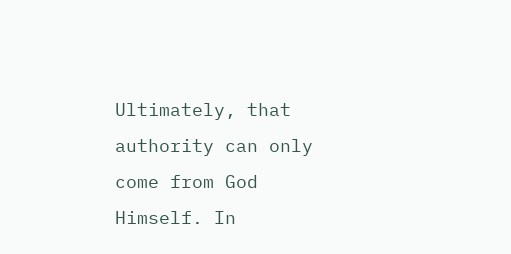Ultimately, that authority can only come from God Himself. In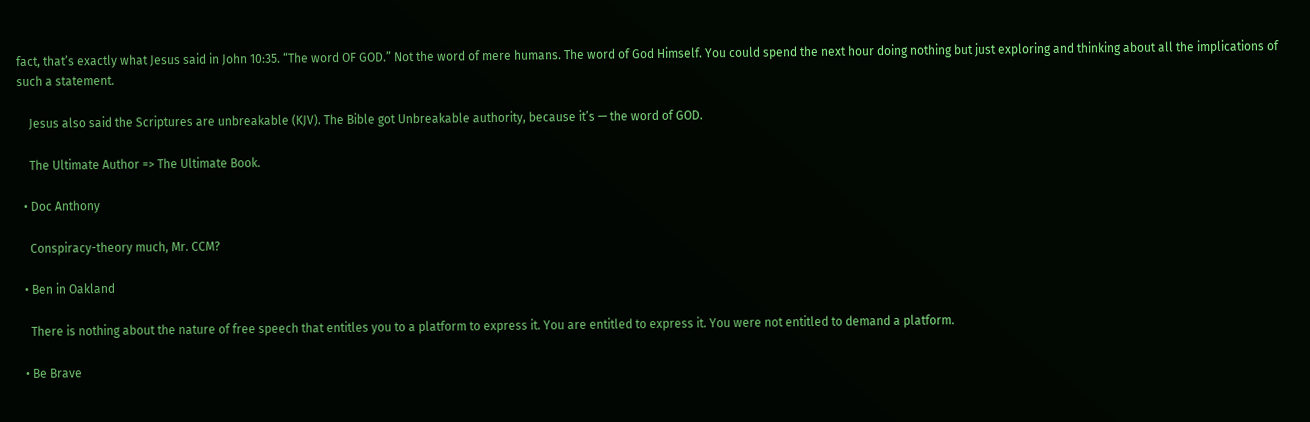fact, that’s exactly what Jesus said in John 10:35. “The word OF GOD.” Not the word of mere humans. The word of God Himself. You could spend the next hour doing nothing but just exploring and thinking about all the implications of such a statement.

    Jesus also said the Scriptures are unbreakable (KJV). The Bible got Unbreakable authority, because it’s — the word of GOD.

    The Ultimate Author => The Ultimate Book.

  • Doc Anthony

    Conspiracy-theory much, Mr. CCM?

  • Ben in Oakland

    There is nothing about the nature of free speech that entitles you to a platform to express it. You are entitled to express it. You were not entitled to demand a platform.

  • Be Brave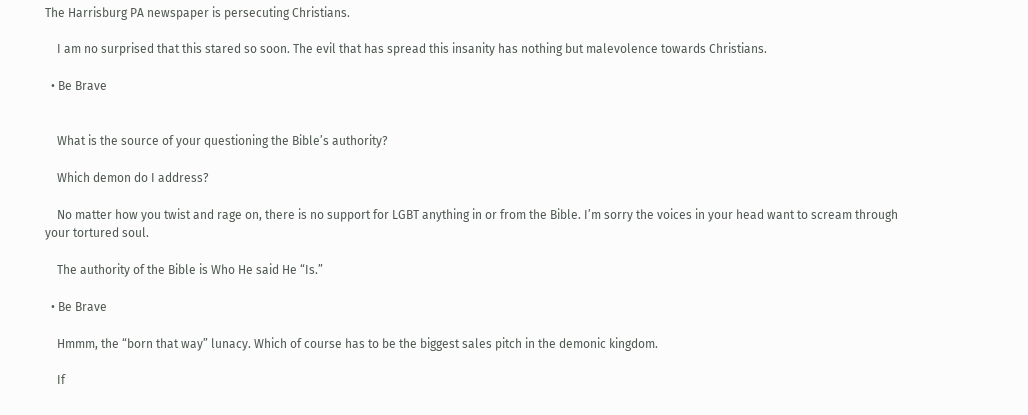The Harrisburg PA newspaper is persecuting Christians.

    I am no surprised that this stared so soon. The evil that has spread this insanity has nothing but malevolence towards Christians.

  • Be Brave


    What is the source of your questioning the Bible’s authority?

    Which demon do I address?

    No matter how you twist and rage on, there is no support for LGBT anything in or from the Bible. I’m sorry the voices in your head want to scream through your tortured soul.

    The authority of the Bible is Who He said He “Is.”

  • Be Brave

    Hmmm, the “born that way” lunacy. Which of course has to be the biggest sales pitch in the demonic kingdom.

    If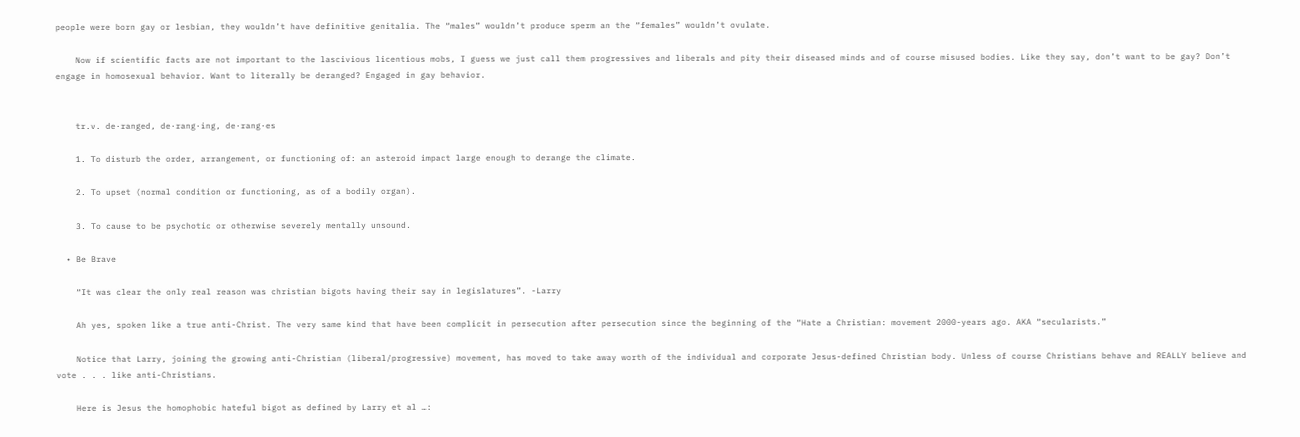people were born gay or lesbian, they wouldn’t have definitive genitalia. The “males” wouldn’t produce sperm an the “females” wouldn’t ovulate.

    Now if scientific facts are not important to the lascivious licentious mobs, I guess we just call them progressives and liberals and pity their diseased minds and of course misused bodies. Like they say, don’t want to be gay? Don’t engage in homosexual behavior. Want to literally be deranged? Engaged in gay behavior.


    tr.v. de·ranged, de·rang·ing, de·rang·es

    1. To disturb the order, arrangement, or functioning of: an asteroid impact large enough to derange the climate.

    2. To upset (normal condition or functioning, as of a bodily organ).

    3. To cause to be psychotic or otherwise severely mentally unsound.

  • Be Brave

    “It was clear the only real reason was christian bigots having their say in legislatures”. -Larry

    Ah yes, spoken like a true anti-Christ. The very same kind that have been complicit in persecution after persecution since the beginning of the “Hate a Christian: movement 2000-years ago. AKA “secularists.”

    Notice that Larry, joining the growing anti-Christian (liberal/progressive) movement, has moved to take away worth of the individual and corporate Jesus-defined Christian body. Unless of course Christians behave and REALLY believe and vote . . . like anti-Christians.

    Here is Jesus the homophobic hateful bigot as defined by Larry et al …: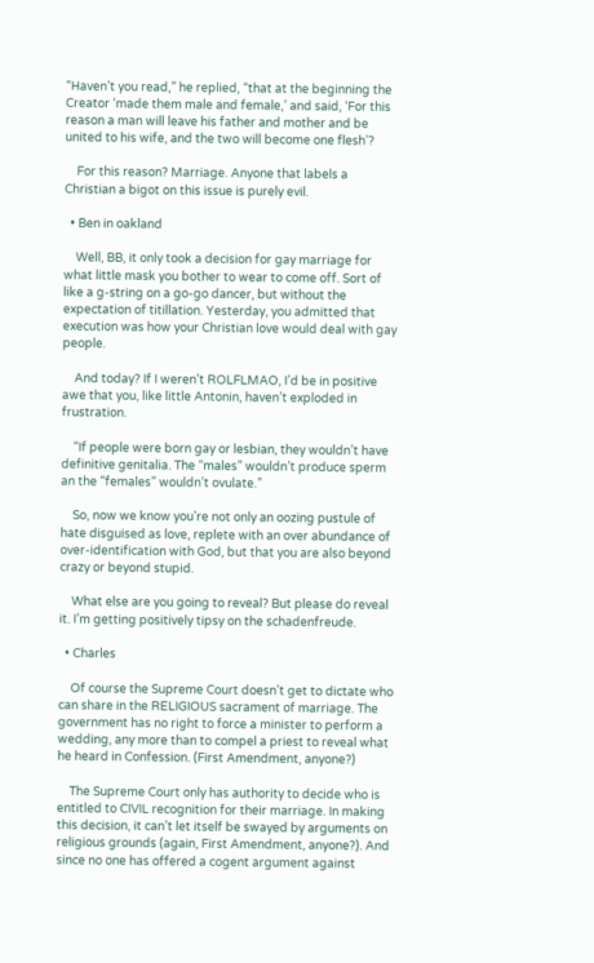“Haven’t you read,” he replied, “that at the beginning the Creator ‘made them male and female,’ and said, ‘For this reason a man will leave his father and mother and be united to his wife, and the two will become one flesh’?

    For this reason? Marriage. Anyone that labels a Christian a bigot on this issue is purely evil.

  • Ben in oakland

    Well, BB, it only took a decision for gay marriage for what little mask you bother to wear to come off. Sort of like a g-string on a go-go dancer, but without the expectation of titillation. Yesterday, you admitted that execution was how your Christian love would deal with gay people.

    And today? If I weren’t ROLFLMAO, I’d be in positive awe that you, like little Antonin, haven’t exploded in frustration.

    “If people were born gay or lesbian, they wouldn’t have definitive genitalia. The “males” wouldn’t produce sperm an the “females” wouldn’t ovulate.”

    So, now we know you’re not only an oozing pustule of hate disguised as love, replete with an over abundance of over-identification with God, but that you are also beyond crazy or beyond stupid.

    What else are you going to reveal? But please do reveal it. I’m getting positively tipsy on the schadenfreude.

  • Charles

    Of course the Supreme Court doesn’t get to dictate who can share in the RELIGIOUS sacrament of marriage. The government has no right to force a minister to perform a wedding, any more than to compel a priest to reveal what he heard in Confession. (First Amendment, anyone?)

    The Supreme Court only has authority to decide who is entitled to CIVIL recognition for their marriage. In making this decision, it can’t let itself be swayed by arguments on religious grounds (again, First Amendment, anyone?). And since no one has offered a cogent argument against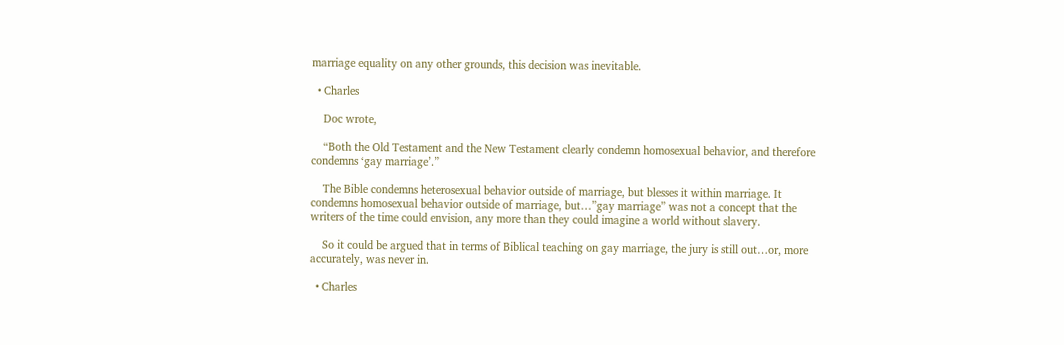marriage equality on any other grounds, this decision was inevitable.

  • Charles

    Doc wrote,

    “Both the Old Testament and the New Testament clearly condemn homosexual behavior, and therefore condemns ‘gay marriage’.”

    The Bible condemns heterosexual behavior outside of marriage, but blesses it within marriage. It condemns homosexual behavior outside of marriage, but…”gay marriage” was not a concept that the writers of the time could envision, any more than they could imagine a world without slavery.

    So it could be argued that in terms of Biblical teaching on gay marriage, the jury is still out…or, more accurately, was never in.

  • Charles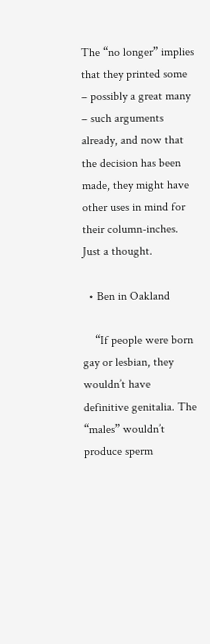The “no longer” implies that they printed some – possibly a great many – such arguments already, and now that the decision has been made, they might have other uses in mind for their column-inches. Just a thought.

  • Ben in Oakland

    “If people were born gay or lesbian, they wouldn’t have definitive genitalia. The “males” wouldn’t produce sperm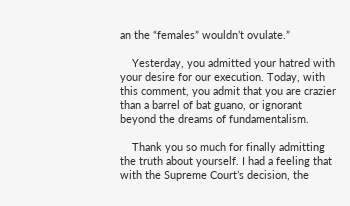an the “females” wouldn’t ovulate.”

    Yesterday, you admitted your hatred with your desire for our execution. Today, with this comment, you admit that you are crazier than a barrel of bat guano, or ignorant beyond the dreams of fundamentalism.

    Thank you so much for finally admitting the truth about yourself. I had a feeling that with the Supreme Court’s decision, the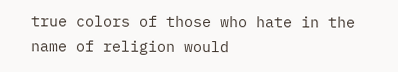true colors of those who hate in the name of religion would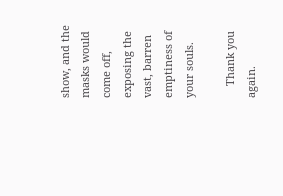show, and the masks would come off, exposing the vast, barren emptiness of your souls.

    Thank you again.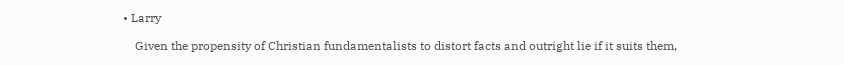• Larry

    Given the propensity of Christian fundamentalists to distort facts and outright lie if it suits them,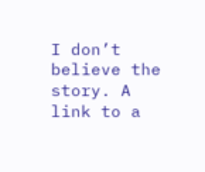I don’t believe the story. A link to a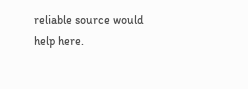reliable source would help here.